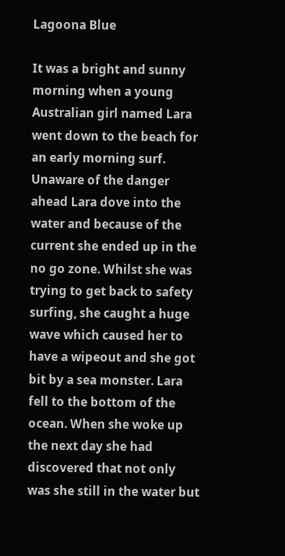Lagoona Blue

It was a bright and sunny morning when a young Australian girl named Lara went down to the beach for an early morning surf. Unaware of the danger ahead Lara dove into the water and because of the current she ended up in the no go zone. Whilst she was trying to get back to safety surfing, she caught a huge wave which caused her to have a wipeout and she got bit by a sea monster. Lara fell to the bottom of the ocean. When she woke up the next day she had discovered that not only was she still in the water but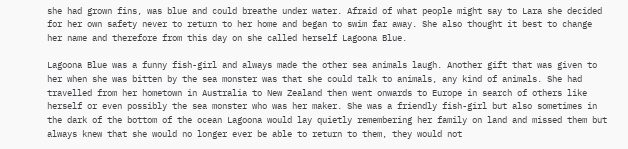she had grown fins, was blue and could breathe under water. Afraid of what people might say to Lara she decided for her own safety never to return to her home and began to swim far away. She also thought it best to change her name and therefore from this day on she called herself Lagoona Blue.

Lagoona Blue was a funny fish-girl and always made the other sea animals laugh. Another gift that was given to her when she was bitten by the sea monster was that she could talk to animals, any kind of animals. She had travelled from her hometown in Australia to New Zealand then went onwards to Europe in search of others like herself or even possibly the sea monster who was her maker. She was a friendly fish-girl but also sometimes in the dark of the bottom of the ocean Lagoona would lay quietly remembering her family on land and missed them but always knew that she would no longer ever be able to return to them, they would not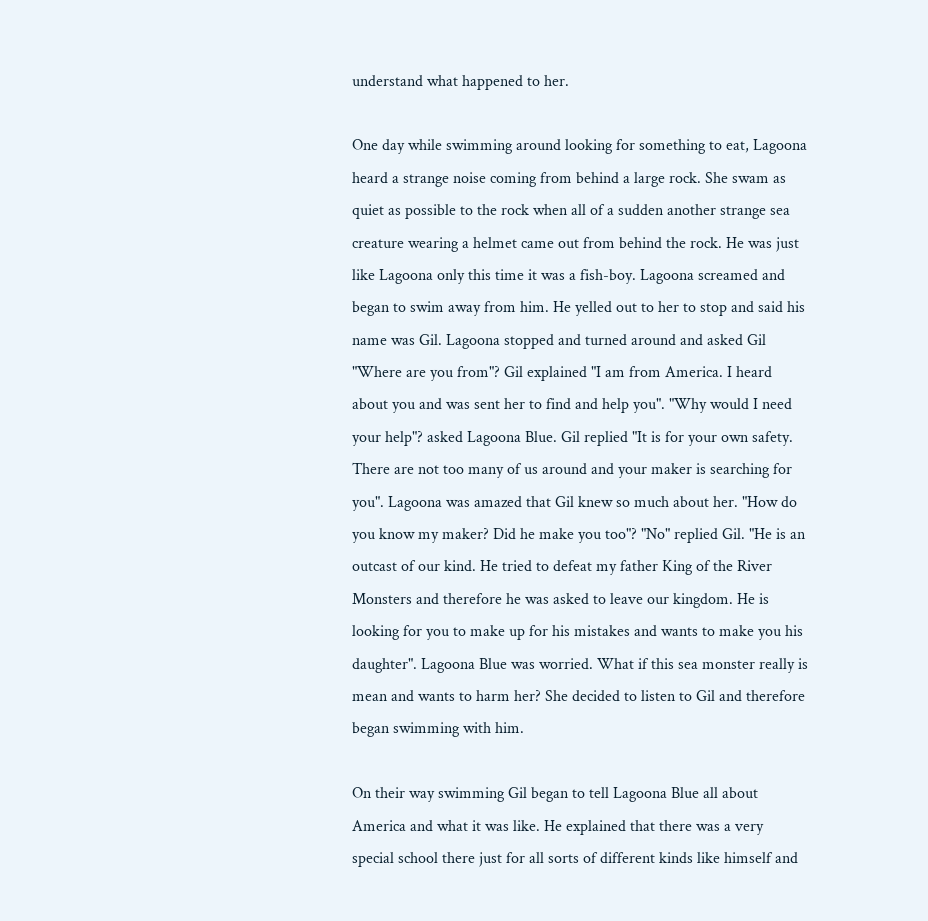understand what happened to her.

One day while swimming around looking for something to eat, Lagoona heard a strange noise coming from behind a large rock. She swam as quiet as possible to the rock when all of a sudden another strange sea creature wearing a helmet came out from behind the rock. He was just like Lagoona only this time it was a fish-boy. Lagoona screamed and began to swim away from him. He yelled out to her to stop and said his name was Gil. Lagoona stopped and turned around and asked Gil "Where are you from"? Gil explained "I am from America. I heard about you and was sent her to find and help you". "Why would I need your help"? asked Lagoona Blue. Gil replied "It is for your own safety. There are not too many of us around and your maker is searching for you". Lagoona was amazed that Gil knew so much about her. "How do you know my maker? Did he make you too"? "No" replied Gil. "He is an outcast of our kind. He tried to defeat my father King of the River Monsters and therefore he was asked to leave our kingdom. He is looking for you to make up for his mistakes and wants to make you his daughter". Lagoona Blue was worried. What if this sea monster really is mean and wants to harm her? She decided to listen to Gil and therefore began swimming with him.

On their way swimming Gil began to tell Lagoona Blue all about America and what it was like. He explained that there was a very special school there just for all sorts of different kinds like himself and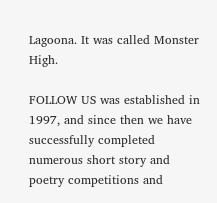Lagoona. It was called Monster High.

FOLLOW US was established in 1997, and since then we have successfully completed numerous short story and poetry competitions and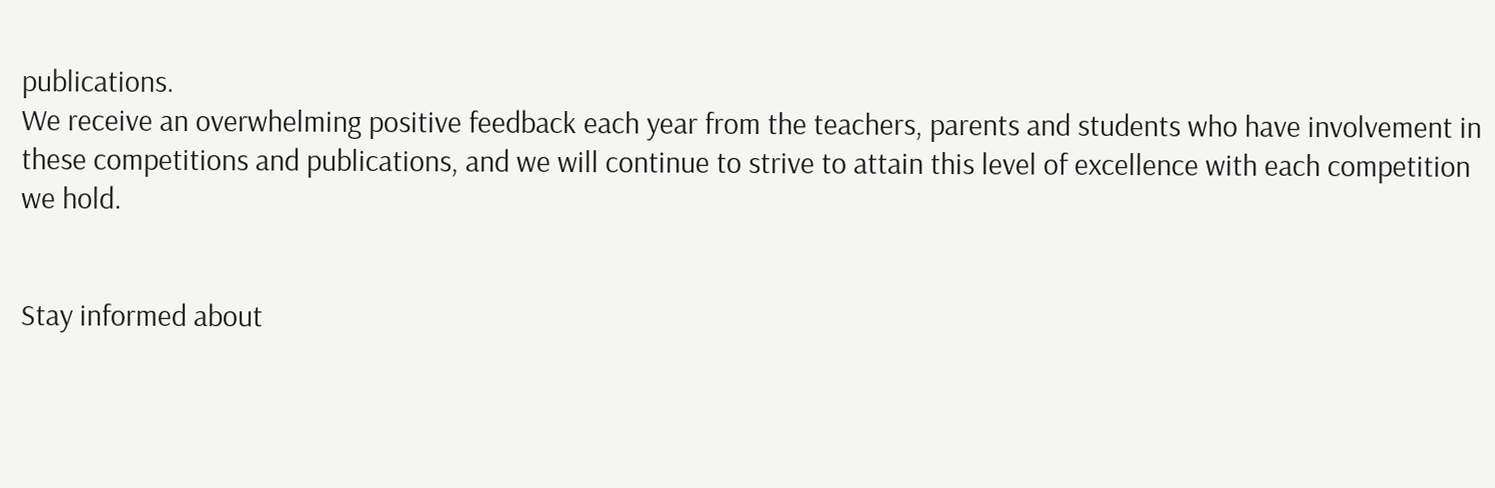publications.
We receive an overwhelming positive feedback each year from the teachers, parents and students who have involvement in these competitions and publications, and we will continue to strive to attain this level of excellence with each competition we hold.


Stay informed about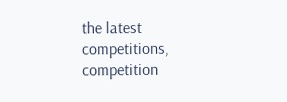the latest competitions, competition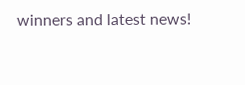winners and latest news!